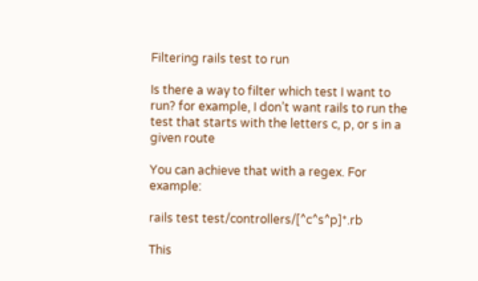Filtering rails test to run

Is there a way to filter which test I want to run? for example, I don’t want rails to run the test that starts with the letters c, p, or s in a given route

You can achieve that with a regex. For example:

rails test test/controllers/[^c^s^p]*.rb

This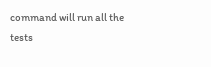command will run all the tests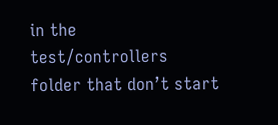in the test/controllers folder that don’t start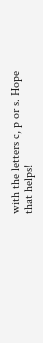with the letters c, p or s. Hope that helps!